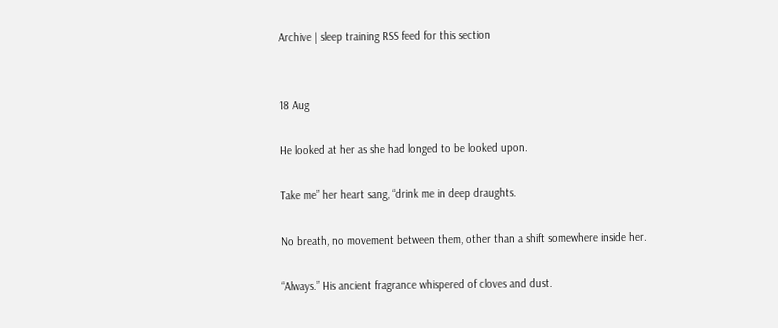Archive | sleep training RSS feed for this section


18 Aug

He looked at her as she had longed to be looked upon.

Take me” her heart sang, “drink me in deep draughts.

No breath, no movement between them, other than a shift somewhere inside her.

“Always.” His ancient fragrance whispered of cloves and dust.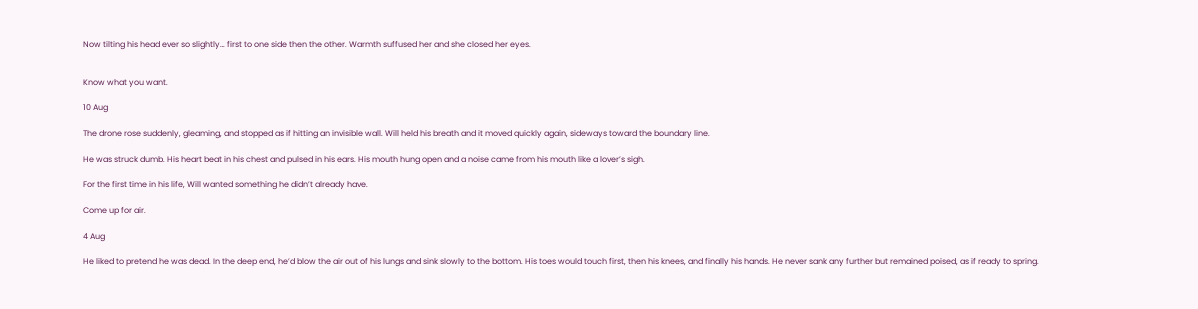Now tilting his head ever so slightly… first to one side then the other. Warmth suffused her and she closed her eyes.


Know what you want.

10 Aug

The drone rose suddenly, gleaming, and stopped as if hitting an invisible wall. Will held his breath and it moved quickly again, sideways toward the boundary line.

He was struck dumb. His heart beat in his chest and pulsed in his ears. His mouth hung open and a noise came from his mouth like a lover’s sigh.

For the first time in his life, Will wanted something he didn’t already have.

Come up for air.

4 Aug

He liked to pretend he was dead. In the deep end, he’d blow the air out of his lungs and sink slowly to the bottom. His toes would touch first, then his knees, and finally his hands. He never sank any further but remained poised, as if ready to spring.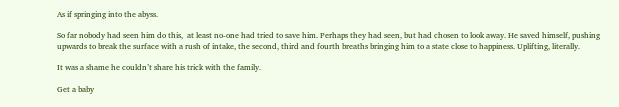As if springing into the abyss.

So far nobody had seen him do this,  at least no-one had tried to save him. Perhaps they had seen, but had chosen to look away. He saved himself, pushing upwards to break the surface with a rush of intake, the second, third and fourth breaths bringing him to a state close to happiness. Uplifting, literally.

It was a shame he couldn’t share his trick with the family.

Get a baby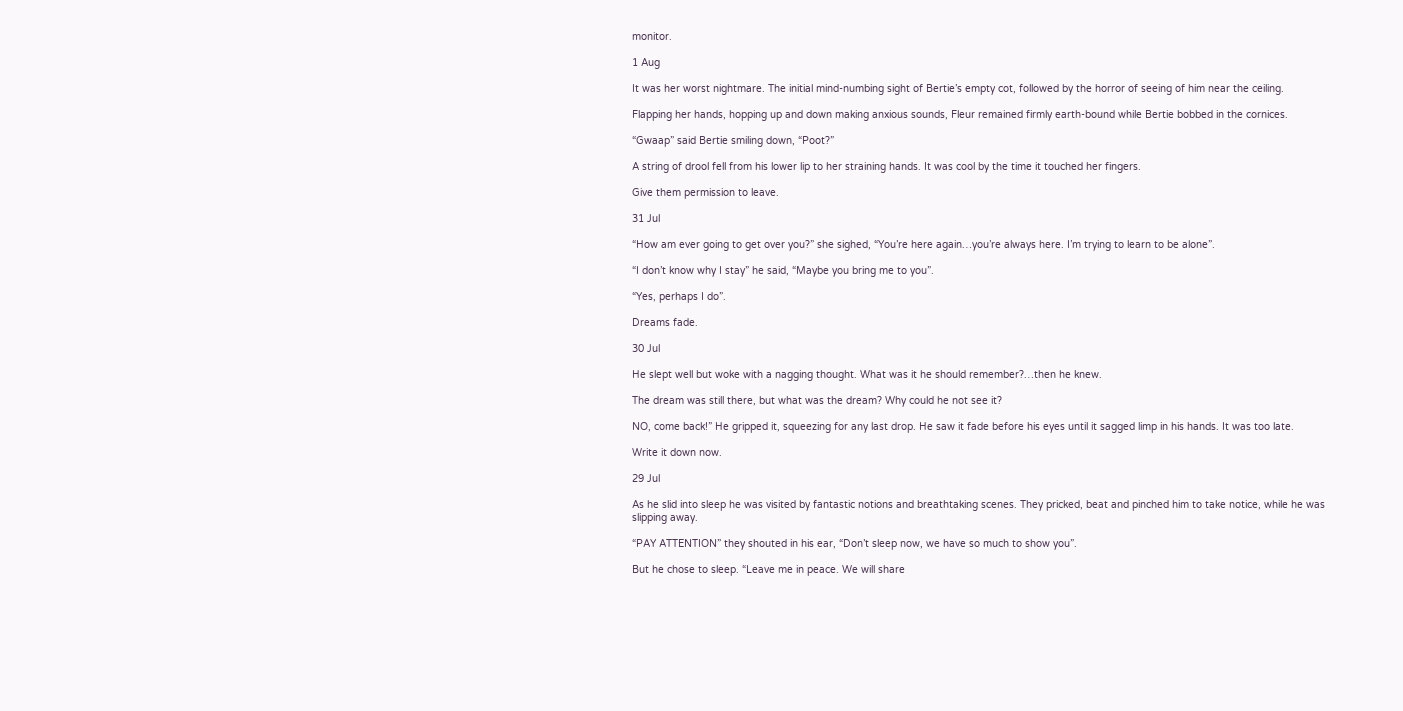monitor.

1 Aug

It was her worst nightmare. The initial mind-numbing sight of Bertie’s empty cot, followed by the horror of seeing of him near the ceiling.

Flapping her hands, hopping up and down making anxious sounds, Fleur remained firmly earth-bound while Bertie bobbed in the cornices.

“Gwaap” said Bertie smiling down, “Poot?”

A string of drool fell from his lower lip to her straining hands. It was cool by the time it touched her fingers.

Give them permission to leave.

31 Jul

“How am ever going to get over you?” she sighed, “You’re here again…you’re always here. I’m trying to learn to be alone”.

“I don’t know why I stay” he said, “Maybe you bring me to you”.

“Yes, perhaps I do”.

Dreams fade.

30 Jul

He slept well but woke with a nagging thought. What was it he should remember?…then he knew.

The dream was still there, but what was the dream? Why could he not see it?

NO, come back!” He gripped it, squeezing for any last drop. He saw it fade before his eyes until it sagged limp in his hands. It was too late.

Write it down now.

29 Jul

As he slid into sleep he was visited by fantastic notions and breathtaking scenes. They pricked, beat and pinched him to take notice, while he was slipping away.

“PAY ATTENTION” they shouted in his ear, “Don’t sleep now, we have so much to show you”.

But he chose to sleep. “Leave me in peace. We will share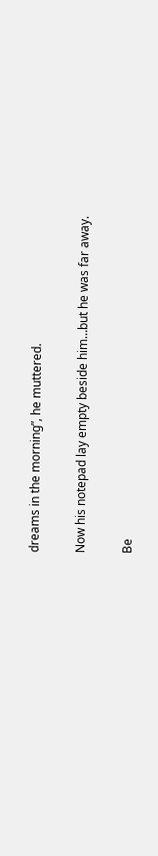dreams in the morning”, he muttered.

Now his notepad lay empty beside him…but he was far away.

Be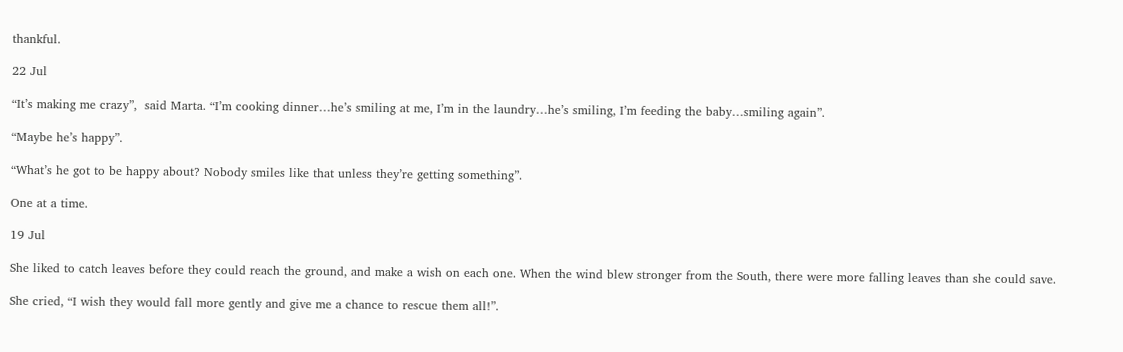thankful.

22 Jul

“It’s making me crazy”,  said Marta. “I’m cooking dinner…he’s smiling at me, I’m in the laundry…he’s smiling, I’m feeding the baby…smiling again”.

“Maybe he’s happy”.

“What’s he got to be happy about? Nobody smiles like that unless they’re getting something”.

One at a time.

19 Jul

She liked to catch leaves before they could reach the ground, and make a wish on each one. When the wind blew stronger from the South, there were more falling leaves than she could save.

She cried, “I wish they would fall more gently and give me a chance to rescue them all!”.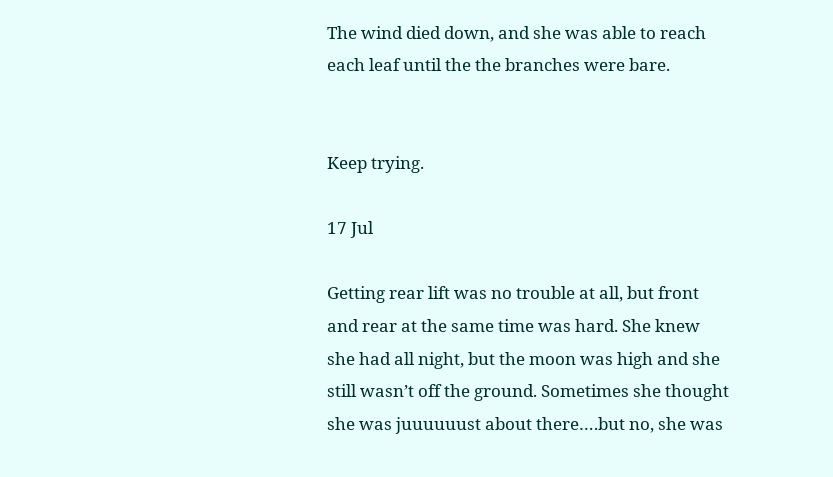The wind died down, and she was able to reach each leaf until the the branches were bare.


Keep trying.

17 Jul

Getting rear lift was no trouble at all, but front and rear at the same time was hard. She knew she had all night, but the moon was high and she still wasn’t off the ground. Sometimes she thought she was juuuuuust about there….but no, she was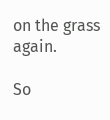on the grass again.

So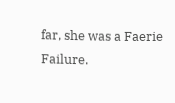far, she was a Faerie Failure.